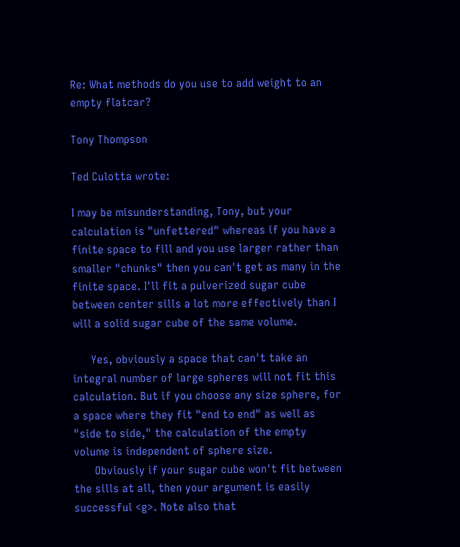Re: What methods do you use to add weight to an empty flatcar?

Tony Thompson

Ted Culotta wrote:

I may be misunderstanding, Tony, but your calculation is "unfettered" whereas if you have a finite space to fill and you use larger rather than smaller "chunks" then you can't get as many in the finite space. I'll fit a pulverized sugar cube between center sills a lot more effectively than I will a solid sugar cube of the same volume.

      Yes, obviously a space that can't take an integral number of large spheres will not fit this calculation. But if you choose any size sphere, for a space where they fit "end to end" as well as "side to side," the calculation of the empty volume is independent of sphere size.
       Obviously if your sugar cube won't fit between the sills at all, then your argument is easily successful <g>. Note also that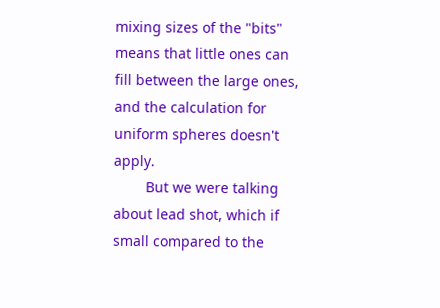mixing sizes of the "bits" means that little ones can fill between the large ones, and the calculation for uniform spheres doesn't apply.
        But we were talking about lead shot, which if small compared to the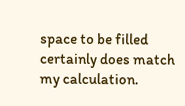space to be filled certainly does match my calculation.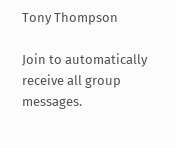Tony Thompson

Join to automatically receive all group messages.